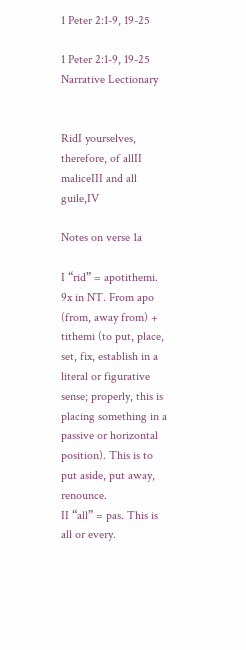1 Peter 2:1-9, 19-25

1 Peter 2:1-9, 19-25
Narrative Lectionary


RidI yourselves, therefore, of allII maliceIII and all guile,IV

Notes on verse 1a

I “rid” = apotithemi. 9x in NT. From apo (from, away from) + tithemi (to put, place, set, fix, establish in a literal or figurative sense; properly, this is placing something in a passive or horizontal position). This is to put aside, put away, renounce.
II “all” = pas. This is all or every.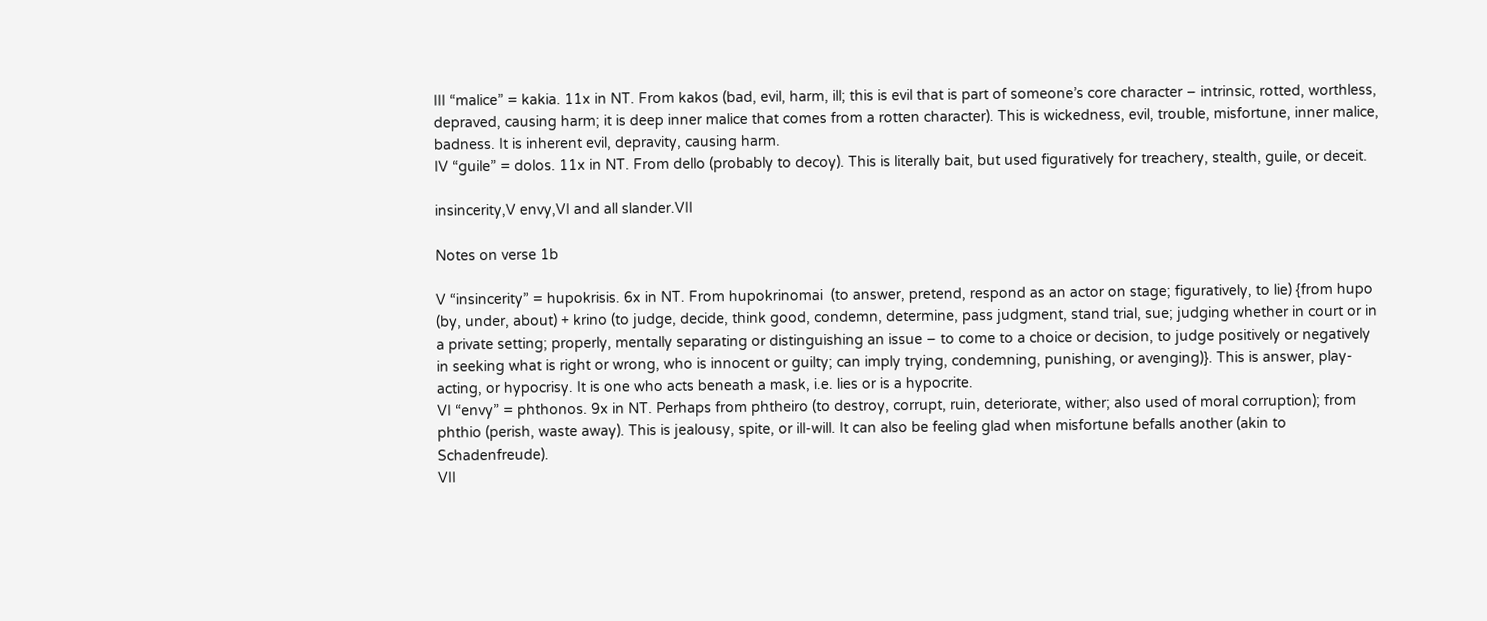III “malice” = kakia. 11x in NT. From kakos (bad, evil, harm, ill; this is evil that is part of someone’s core character – intrinsic, rotted, worthless, depraved, causing harm; it is deep inner malice that comes from a rotten character). This is wickedness, evil, trouble, misfortune, inner malice, badness. It is inherent evil, depravity, causing harm.
IV “guile” = dolos. 11x in NT. From dello (probably to decoy). This is literally bait, but used figuratively for treachery, stealth, guile, or deceit.

insincerity,V envy,VI and all slander.VII

Notes on verse 1b

V “insincerity” = hupokrisis. 6x in NT. From hupokrinomai  (to answer, pretend, respond as an actor on stage; figuratively, to lie) {from hupo (by, under, about) + krino (to judge, decide, think good, condemn, determine, pass judgment, stand trial, sue; judging whether in court or in a private setting; properly, mentally separating or distinguishing an issue – to come to a choice or decision, to judge positively or negatively in seeking what is right or wrong, who is innocent or guilty; can imply trying, condemning, punishing, or avenging)}. This is answer, play-acting, or hypocrisy. It is one who acts beneath a mask, i.e. lies or is a hypocrite.
VI “envy” = phthonos. 9x in NT. Perhaps from phtheiro (to destroy, corrupt, ruin, deteriorate, wither; also used of moral corruption); from phthio (perish, waste away). This is jealousy, spite, or ill-will. It can also be feeling glad when misfortune befalls another (akin to Schadenfreude).
VII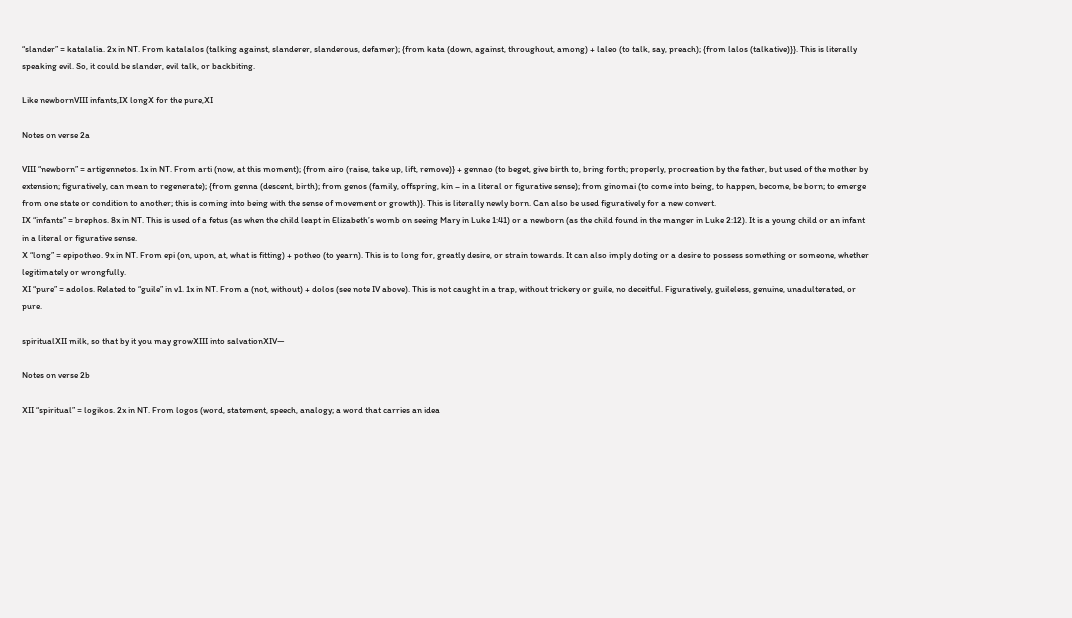“slander” = katalalia. 2x in NT. From katalalos (talking against, slanderer, slanderous, defamer); {from kata (down, against, throughout, among) + laleo (to talk, say, preach); {from lalos (talkative)}}. This is literally speaking evil. So, it could be slander, evil talk, or backbiting.

Like newbornVIII infants,IX longX for the pure,XI

Notes on verse 2a

VIII “newborn” = artigennetos. 1x in NT. From arti (now, at this moment); {from airo (raise, take up, lift, remove)} + gennao (to beget, give birth to, bring forth; properly, procreation by the father, but used of the mother by extension; figuratively, can mean to regenerate); {from genna (descent, birth); from genos (family, offspring, kin – in a literal or figurative sense); from ginomai (to come into being, to happen, become, be born; to emerge from one state or condition to another; this is coming into being with the sense of movement or growth)}. This is literally newly born. Can also be used figuratively for a new convert.
IX “infants” = brephos. 8x in NT. This is used of a fetus (as when the child leapt in Elizabeth’s womb on seeing Mary in Luke 1:41) or a newborn (as the child found in the manger in Luke 2:12). It is a young child or an infant in a literal or figurative sense.
X “long” = epipotheo. 9x in NT. From epi (on, upon, at, what is fitting) + potheo (to yearn). This is to long for, greatly desire, or strain towards. It can also imply doting or a desire to possess something or someone, whether legitimately or wrongfully.
XI “pure” = adolos. Related to “guile” in v1. 1x in NT. From a (not, without) + dolos (see note IV above). This is not caught in a trap, without trickery or guile, no deceitful. Figuratively, guileless, genuine, unadulterated, or pure.

spiritualXII milk, so that by it you may growXIII into salvationXIV—

Notes on verse 2b

XII “spiritual” = logikos. 2x in NT. From logos (word, statement, speech, analogy; a word that carries an idea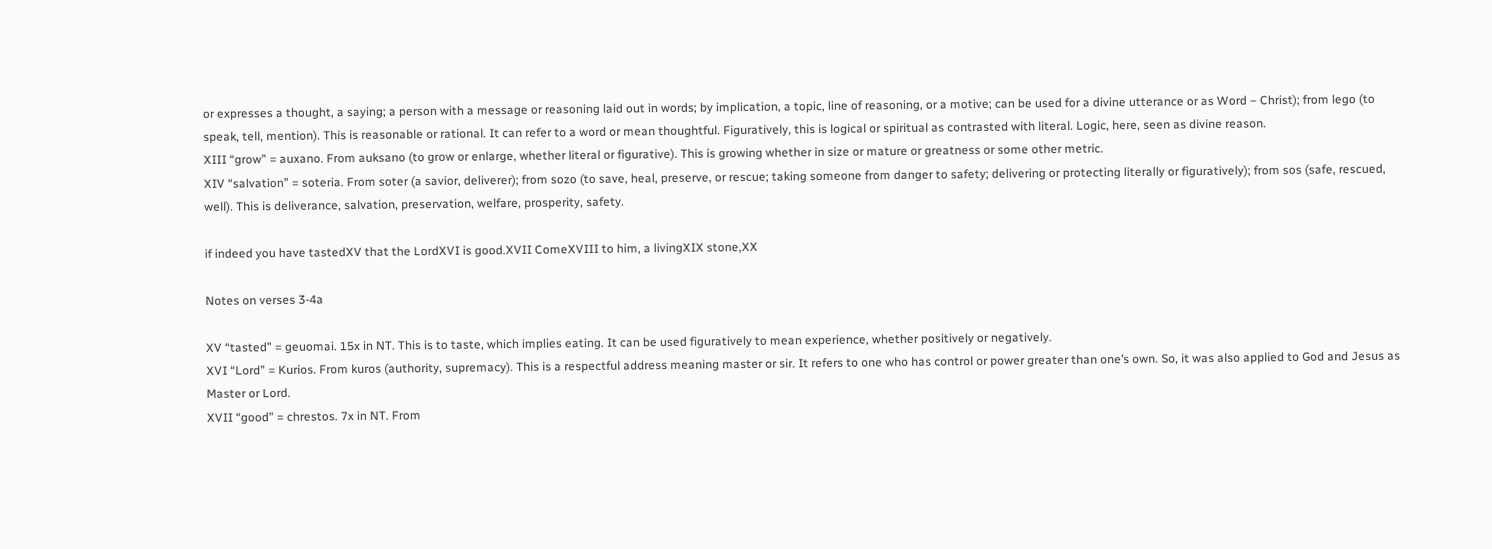or expresses a thought, a saying; a person with a message or reasoning laid out in words; by implication, a topic, line of reasoning, or a motive; can be used for a divine utterance or as Word – Christ); from lego (to speak, tell, mention). This is reasonable or rational. It can refer to a word or mean thoughtful. Figuratively, this is logical or spiritual as contrasted with literal. Logic, here, seen as divine reason.
XIII “grow” = auxano. From auksano (to grow or enlarge, whether literal or figurative). This is growing whether in size or mature or greatness or some other metric.
XIV “salvation” = soteria. From soter (a savior, deliverer); from sozo (to save, heal, preserve, or rescue; taking someone from danger to safety; delivering or protecting literally or figuratively); from sos (safe, rescued, well). This is deliverance, salvation, preservation, welfare, prosperity, safety.

if indeed you have tastedXV that the LordXVI is good.XVII ComeXVIII to him, a livingXIX stone,XX

Notes on verses 3-4a

XV “tasted” = geuomai. 15x in NT. This is to taste, which implies eating. It can be used figuratively to mean experience, whether positively or negatively.
XVI “Lord” = Kurios. From kuros (authority, supremacy). This is a respectful address meaning master or sir. It refers to one who has control or power greater than one’s own. So, it was also applied to God and Jesus as Master or Lord.
XVII “good” = chrestos. 7x in NT. From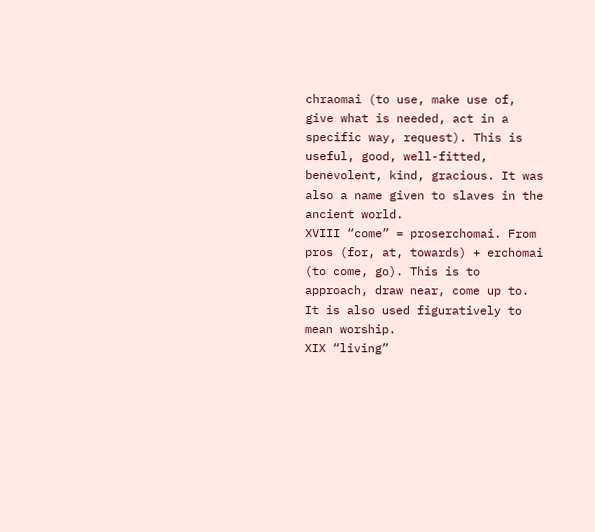chraomai (to use, make use of, give what is needed, act in a specific way, request). This is useful, good, well-fitted, benevolent, kind, gracious. It was also a name given to slaves in the ancient world.
XVIII “come” = proserchomai. From pros (for, at, towards) + erchomai (to come, go). This is to approach, draw near, come up to. It is also used figuratively to mean worship.
XIX “living”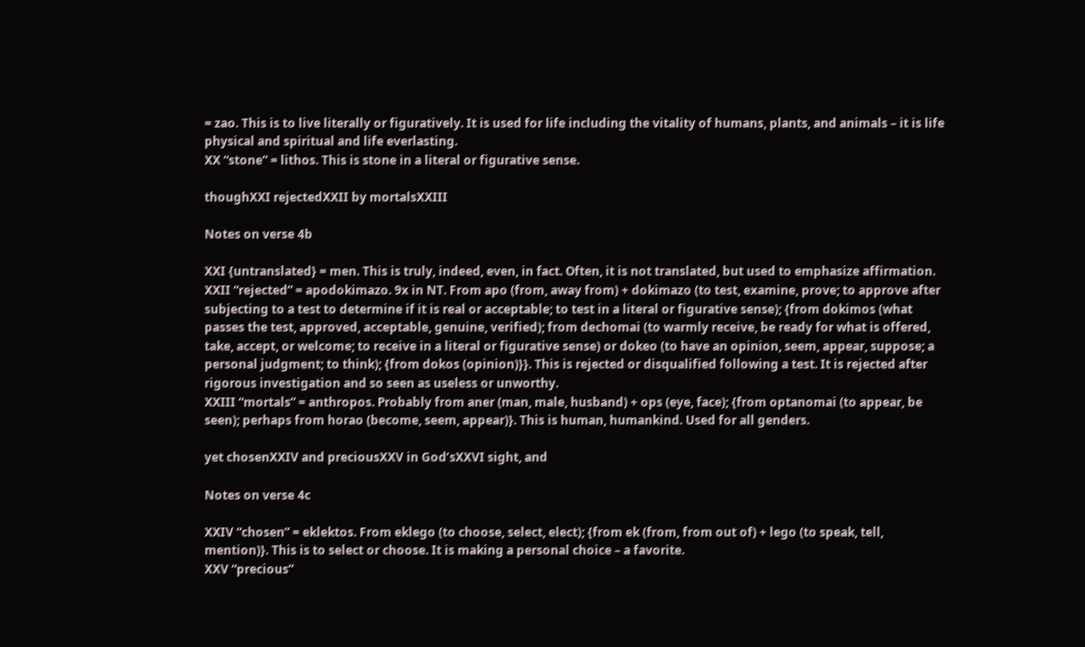= zao. This is to live literally or figuratively. It is used for life including the vitality of humans, plants, and animals – it is life physical and spiritual and life everlasting.
XX “stone” = lithos. This is stone in a literal or figurative sense.

thoughXXI rejectedXXII by mortalsXXIII

Notes on verse 4b

XXI {untranslated} = men. This is truly, indeed, even, in fact. Often, it is not translated, but used to emphasize affirmation.
XXII “rejected” = apodokimazo. 9x in NT. From apo (from, away from) + dokimazo (to test, examine, prove; to approve after subjecting to a test to determine if it is real or acceptable; to test in a literal or figurative sense); {from dokimos (what passes the test, approved, acceptable, genuine, verified); from dechomai (to warmly receive, be ready for what is offered, take, accept, or welcome; to receive in a literal or figurative sense) or dokeo (to have an opinion, seem, appear, suppose; a personal judgment; to think); {from dokos (opinion)}}. This is rejected or disqualified following a test. It is rejected after rigorous investigation and so seen as useless or unworthy.
XXIII “mortals” = anthropos. Probably from aner (man, male, husband) + ops (eye, face); {from optanomai (to appear, be seen); perhaps from horao (become, seem, appear)}. This is human, humankind. Used for all genders.

yet chosenXXIV and preciousXXV in God’sXXVI sight, and

Notes on verse 4c

XXIV “chosen” = eklektos. From eklego (to choose, select, elect); {from ek (from, from out of) + lego (to speak, tell, mention)}. This is to select or choose. It is making a personal choice – a favorite.
XXV “precious”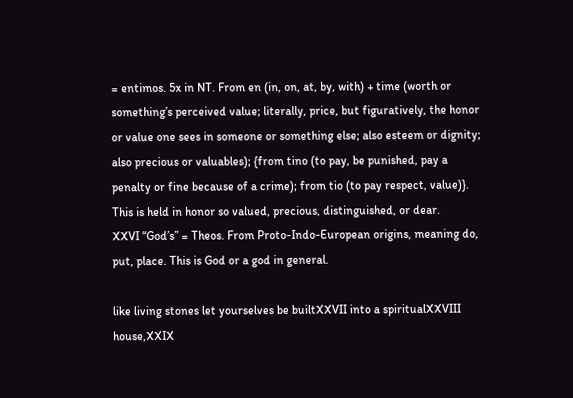= entimos. 5x in NT. From en (in, on, at, by, with) + time (worth or something’s perceived value; literally, price, but figuratively, the honor or value one sees in someone or something else; also esteem or dignity; also precious or valuables); {from tino (to pay, be punished, pay a penalty or fine because of a crime); from tio (to pay respect, value)}. This is held in honor so valued, precious, distinguished, or dear.
XXVI “God’s” = Theos. From Proto-Indo-European origins, meaning do, put, place. This is God or a god in general.

like living stones let yourselves be builtXXVII into a spiritualXXVIII house,XXIX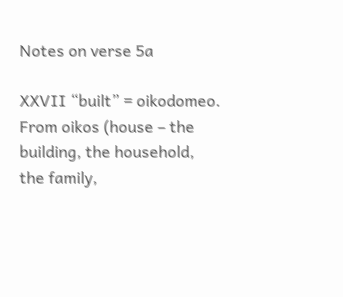Notes on verse 5a

XXVII “built” = oikodomeo. From oikos (house – the building, the household, the family,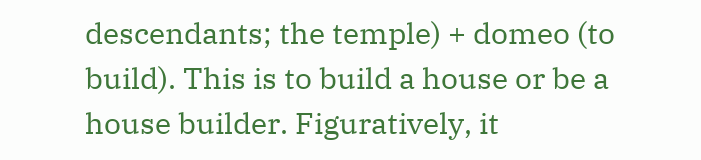descendants; the temple) + domeo (to build). This is to build a house or be a house builder. Figuratively, it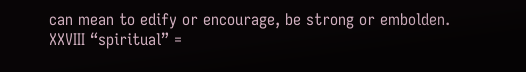can mean to edify or encourage, be strong or embolden.
XXVIII “spiritual” =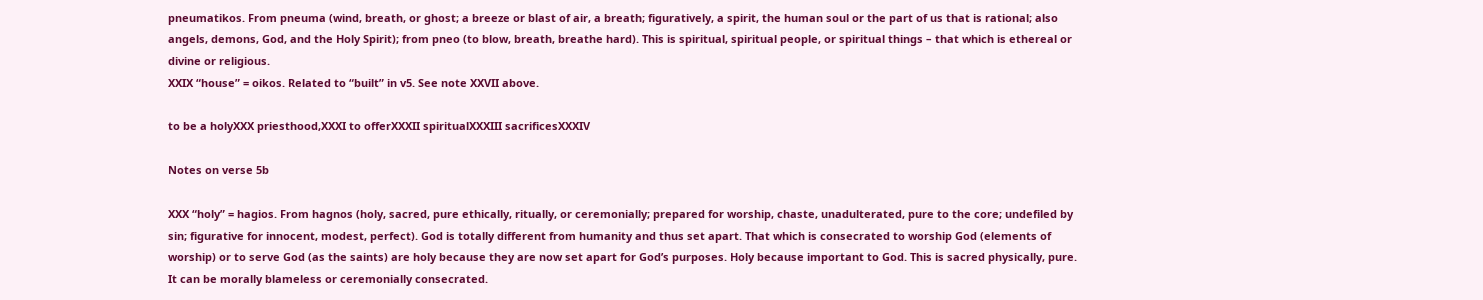pneumatikos. From pneuma (wind, breath, or ghost; a breeze or blast of air, a breath; figuratively, a spirit, the human soul or the part of us that is rational; also angels, demons, God, and the Holy Spirit); from pneo (to blow, breath, breathe hard). This is spiritual, spiritual people, or spiritual things – that which is ethereal or divine or religious.
XXIX “house” = oikos. Related to “built” in v5. See note XXVII above.

to be a holyXXX priesthood,XXXI to offerXXXII spiritualXXXIII sacrificesXXXIV

Notes on verse 5b

XXX “holy” = hagios. From hagnos (holy, sacred, pure ethically, ritually, or ceremonially; prepared for worship, chaste, unadulterated, pure to the core; undefiled by sin; figurative for innocent, modest, perfect). God is totally different from humanity and thus set apart. That which is consecrated to worship God (elements of worship) or to serve God (as the saints) are holy because they are now set apart for God’s purposes. Holy because important to God. This is sacred physically, pure. It can be morally blameless or ceremonially consecrated.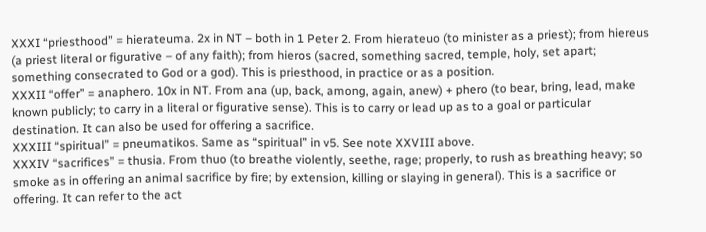XXXI “priesthood” = hierateuma. 2x in NT – both in 1 Peter 2. From hierateuo (to minister as a priest); from hiereus (a priest literal or figurative – of any faith); from hieros (sacred, something sacred, temple, holy, set apart; something consecrated to God or a god). This is priesthood, in practice or as a position.
XXXII “offer” = anaphero. 10x in NT. From ana (up, back, among, again, anew) + phero (to bear, bring, lead, make known publicly; to carry in a literal or figurative sense). This is to carry or lead up as to a goal or particular destination. It can also be used for offering a sacrifice.
XXXIII “spiritual” = pneumatikos. Same as “spiritual” in v5. See note XXVIII above.
XXXIV “sacrifices” = thusia. From thuo (to breathe violently, seethe, rage; properly, to rush as breathing heavy; so smoke as in offering an animal sacrifice by fire; by extension, killing or slaying in general). This is a sacrifice or offering. It can refer to the act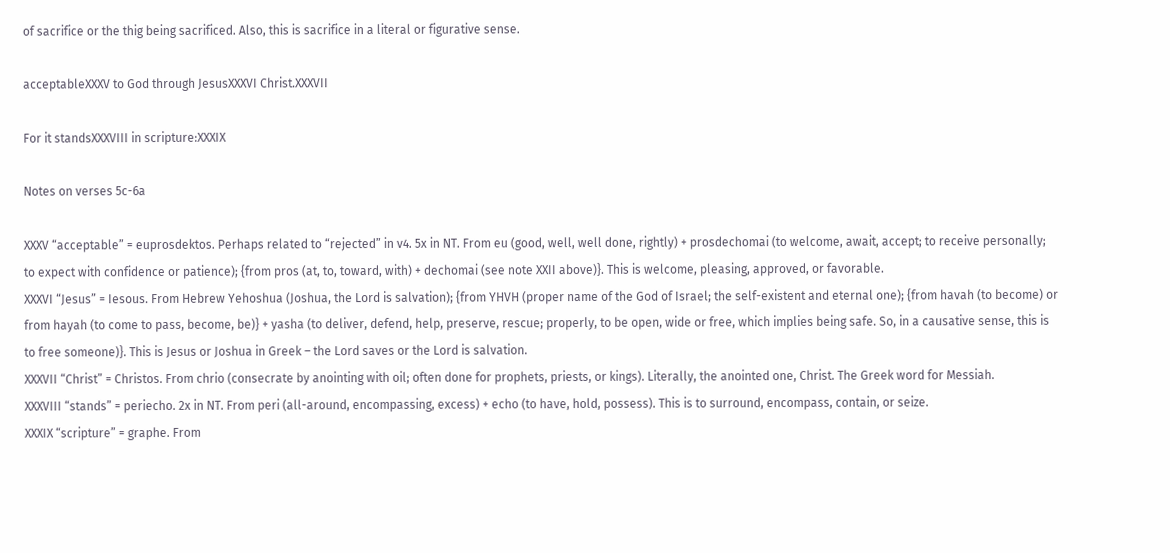of sacrifice or the thig being sacrificed. Also, this is sacrifice in a literal or figurative sense.

acceptableXXXV to God through JesusXXXVI Christ.XXXVII

For it standsXXXVIII in scripture:XXXIX

Notes on verses 5c-6a

XXXV “acceptable” = euprosdektos. Perhaps related to “rejected” in v4. 5x in NT. From eu (good, well, well done, rightly) + prosdechomai (to welcome, await, accept; to receive personally; to expect with confidence or patience); {from pros (at, to, toward, with) + dechomai (see note XXII above)}. This is welcome, pleasing, approved, or favorable.
XXXVI “Jesus” = Iesous. From Hebrew Yehoshua (Joshua, the Lord is salvation); {from YHVH (proper name of the God of Israel; the self-existent and eternal one); {from havah (to become) or from hayah (to come to pass, become, be)} + yasha (to deliver, defend, help, preserve, rescue; properly, to be open, wide or free, which implies being safe. So, in a causative sense, this is to free someone)}. This is Jesus or Joshua in Greek – the Lord saves or the Lord is salvation.
XXXVII “Christ” = Christos. From chrio (consecrate by anointing with oil; often done for prophets, priests, or kings). Literally, the anointed one, Christ. The Greek word for Messiah.
XXXVIII “stands” = periecho. 2x in NT. From peri (all-around, encompassing, excess) + echo (to have, hold, possess). This is to surround, encompass, contain, or seize.
XXXIX “scripture” = graphe. From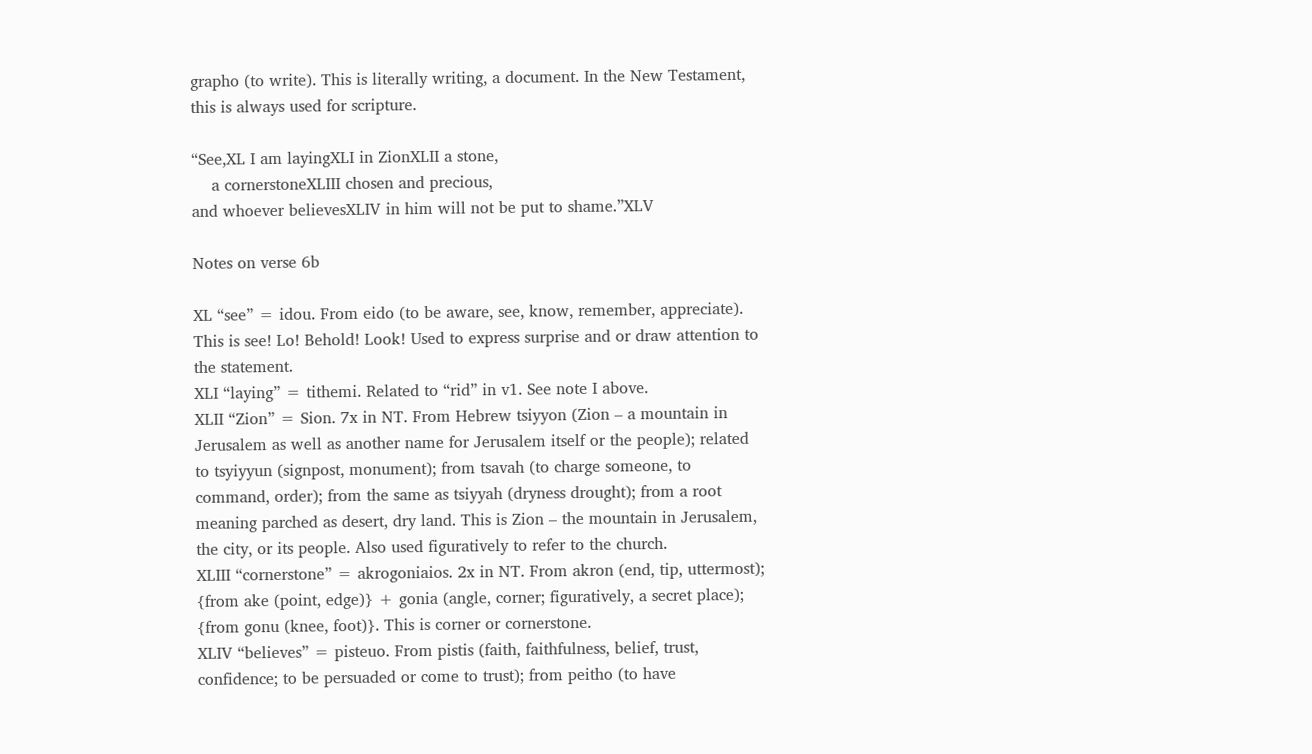grapho (to write). This is literally writing, a document. In the New Testament, this is always used for scripture.

“See,XL I am layingXLI in ZionXLII a stone,
    a cornerstoneXLIII chosen and precious,
and whoever believesXLIV in him will not be put to shame.”XLV

Notes on verse 6b

XL “see” = idou. From eido (to be aware, see, know, remember, appreciate). This is see! Lo! Behold! Look! Used to express surprise and or draw attention to the statement.
XLI “laying” = tithemi. Related to “rid” in v1. See note I above.
XLII “Zion” = Sion. 7x in NT. From Hebrew tsiyyon (Zion – a mountain in Jerusalem as well as another name for Jerusalem itself or the people); related to tsyiyyun (signpost, monument); from tsavah (to charge someone, to command, order); from the same as tsiyyah (dryness drought); from a root meaning parched as desert, dry land. This is Zion – the mountain in Jerusalem, the city, or its people. Also used figuratively to refer to the church.
XLIII “cornerstone” = akrogoniaios. 2x in NT. From akron (end, tip, uttermost); {from ake (point, edge)} + gonia (angle, corner; figuratively, a secret place); {from gonu (knee, foot)}. This is corner or cornerstone.
XLIV “believes” = pisteuo. From pistis (faith, faithfulness, belief, trust, confidence; to be persuaded or come to trust); from peitho (to have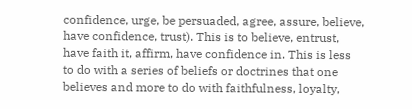confidence, urge, be persuaded, agree, assure, believe, have confidence, trust). This is to believe, entrust, have faith it, affirm, have confidence in. This is less to do with a series of beliefs or doctrines that one believes and more to do with faithfulness, loyalty,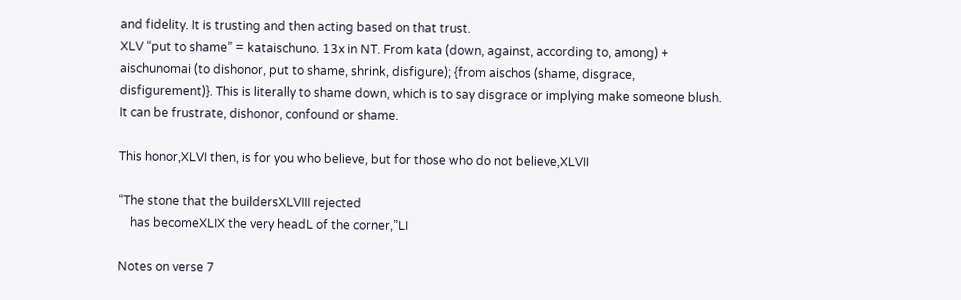and fidelity. It is trusting and then acting based on that trust.
XLV “put to shame” = kataischuno. 13x in NT. From kata (down, against, according to, among) + aischunomai (to dishonor, put to shame, shrink, disfigure); {from aischos (shame, disgrace, disfigurement)}. This is literally to shame down, which is to say disgrace or implying make someone blush. It can be frustrate, dishonor, confound or shame.

This honor,XLVI then, is for you who believe, but for those who do not believe,XLVII

“The stone that the buildersXLVIII rejected
    has becomeXLIX the very headL of the corner,”LI

Notes on verse 7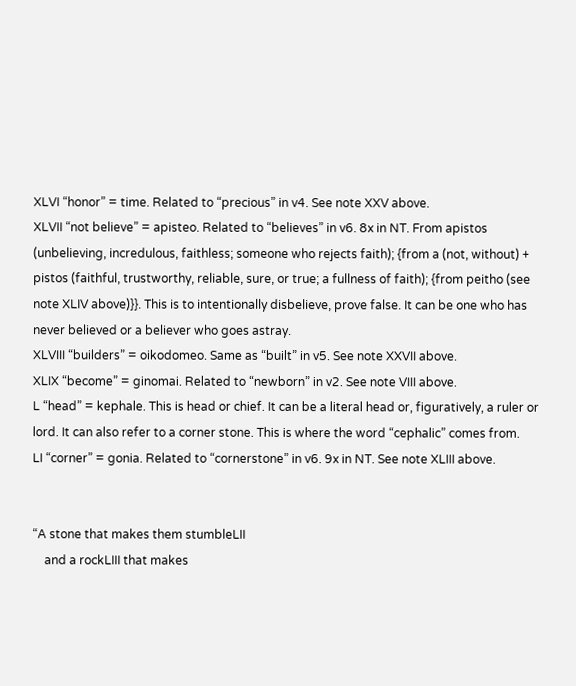XLVI “honor” = time. Related to “precious” in v4. See note XXV above.
XLVII “not believe” = apisteo. Related to “believes” in v6. 8x in NT. From apistos (unbelieving, incredulous, faithless; someone who rejects faith); {from a (not, without) + pistos (faithful, trustworthy, reliable, sure, or true; a fullness of faith); {from peitho (see note XLIV above)}}. This is to intentionally disbelieve, prove false. It can be one who has never believed or a believer who goes astray.
XLVIII “builders” = oikodomeo. Same as “built” in v5. See note XXVII above.
XLIX “become” = ginomai. Related to “newborn” in v2. See note VIII above.
L “head” = kephale. This is head or chief. It can be a literal head or, figuratively, a ruler or lord. It can also refer to a corner stone. This is where the word “cephalic” comes from.
LI “corner” = gonia. Related to “cornerstone” in v6. 9x in NT. See note XLIII above.


“A stone that makes them stumbleLII
    and a rockLIII that makes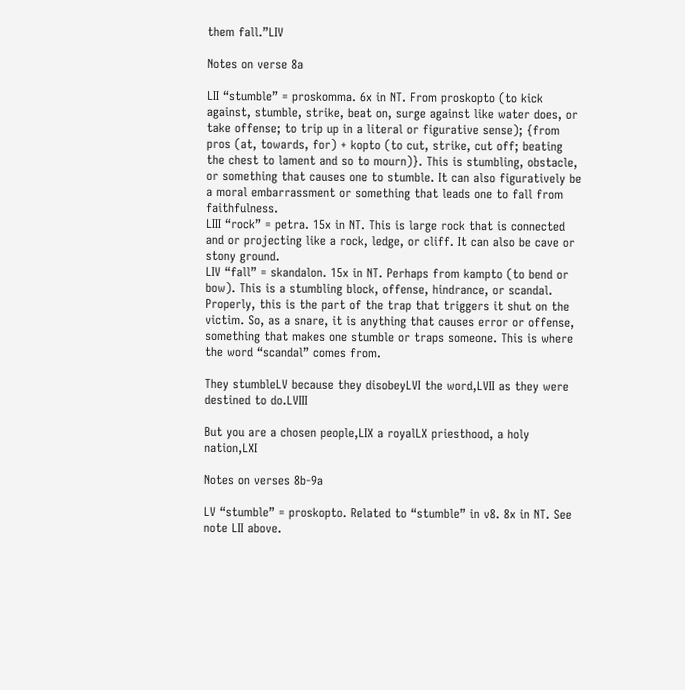them fall.”LIV

Notes on verse 8a

LII “stumble” = proskomma. 6x in NT. From proskopto (to kick against, stumble, strike, beat on, surge against like water does, or take offense; to trip up in a literal or figurative sense); {from pros (at, towards, for) + kopto (to cut, strike, cut off; beating the chest to lament and so to mourn)}. This is stumbling, obstacle, or something that causes one to stumble. It can also figuratively be a moral embarrassment or something that leads one to fall from faithfulness.
LIII “rock” = petra. 15x in NT. This is large rock that is connected and or projecting like a rock, ledge, or cliff. It can also be cave or stony ground.
LIV “fall” = skandalon. 15x in NT. Perhaps from kampto (to bend or bow). This is a stumbling block, offense, hindrance, or scandal. Properly, this is the part of the trap that triggers it shut on the victim. So, as a snare, it is anything that causes error or offense, something that makes one stumble or traps someone. This is where the word “scandal” comes from.

They stumbleLV because they disobeyLVI the word,LVII as they were destined to do.LVIII

But you are a chosen people,LIX a royalLX priesthood, a holy nation,LXI

Notes on verses 8b-9a

LV “stumble” = proskopto. Related to “stumble” in v8. 8x in NT. See note LII above.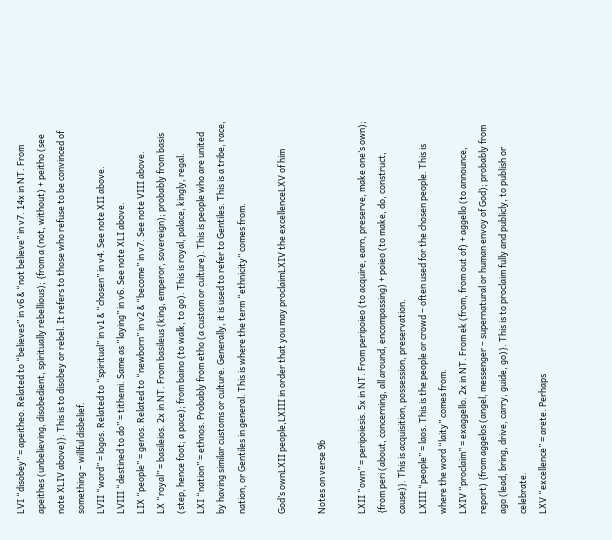LVI “disobey” = apeitheo. Related to “believes” in v6 & “not believe” in v7. 14x in NT. From apeithes (unbelieving, disobedient, spiritually rebellious); {from a (not, without) + peitho (see note XLIV above)}. This is to disobey or rebel. It refers to those who refuse to be convinced of something – willful disbelief.
LVII “word” = logos. Related to “spiritual” in v1 & “chosen” in v4. See note XII above.
LVIII “destined to do” = tithemi. Same as “laying” in v6. See note XLI above.
LIX “people” = genos. Related to “newborn” in v2 & “become” in v7. See note VIII above.
LX “royal” = basileios. 2x in NT. From basileus (king, emperor, sovereign); probably from basis (step, hence foot; a pace); from baino (to walk, to go). This is royal, palace, kingly, regal.
LXI “nation” = ethnos. Probably from etho (a custom or culture). This is people who are united by having similar customs or culture. Generally, it is used to refer to Gentiles. This is a tribe, race, nation, or Gentiles in general. This is where the term “ethnicity” comes from.

God’s ownLXII people,LXIII in order that you may proclaimLXIV the excellenceLXV of him

Notes on verse 9b

LXII “own” = peripoiesis. 5x in NT. From peripoieo (to acquire, earn, preserve, make one’s own); {from peri (about, concerning, all around, encompassing) + poieo (to make, do, construct, cause)}. This is acquisition, possession, preservation.
LXIII “people” = laos. This is the people or crowd – often used for the chosen people. This is where the word “laity” comes from.
LXIV “proclaim” = exaggello. 2x in NT. From ek (from, from out of) + aggello (to announce, report) {from aggelos (angel, messenger – supernatural or human envoy of God); probably from ago (lead, bring, drive, carry, guide, go)}. This is to proclaim fully and publicly, to publish or celebrate.
LXV “excellence” = arete. Perhaps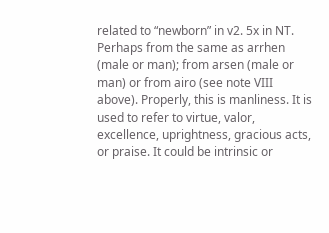related to “newborn” in v2. 5x in NT. Perhaps from the same as arrhen (male or man); from arsen (male or man) or from airo (see note VIII above). Properly, this is manliness. It is used to refer to virtue, valor, excellence, uprightness, gracious acts, or praise. It could be intrinsic or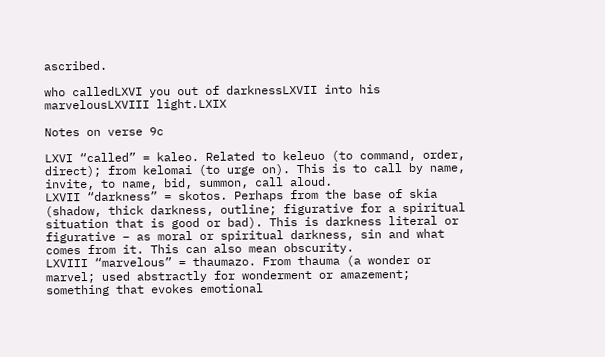ascribed.

who calledLXVI you out of darknessLXVII into his marvelousLXVIII light.LXIX

Notes on verse 9c

LXVI “called” = kaleo. Related to keleuo (to command, order, direct); from kelomai (to urge on). This is to call by name, invite, to name, bid, summon, call aloud.
LXVII “darkness” = skotos. Perhaps from the base of skia (shadow, thick darkness, outline; figurative for a spiritual situation that is good or bad). This is darkness literal or figurative – as moral or spiritual darkness, sin and what comes from it. This can also mean obscurity.
LXVIII “marvelous” = thaumazo. From thauma (a wonder or marvel; used abstractly for wonderment or amazement; something that evokes emotional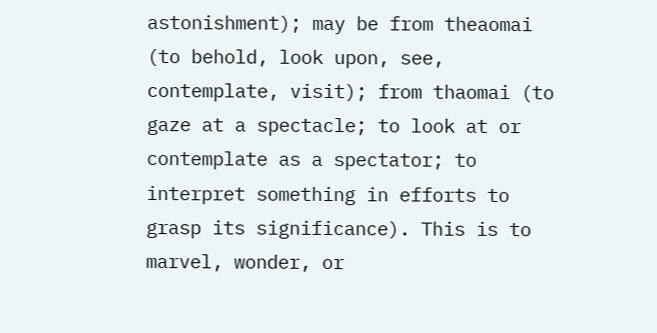astonishment); may be from theaomai (to behold, look upon, see, contemplate, visit); from thaomai (to gaze at a spectacle; to look at or contemplate as a spectator; to interpret something in efforts to grasp its significance). This is to marvel, wonder, or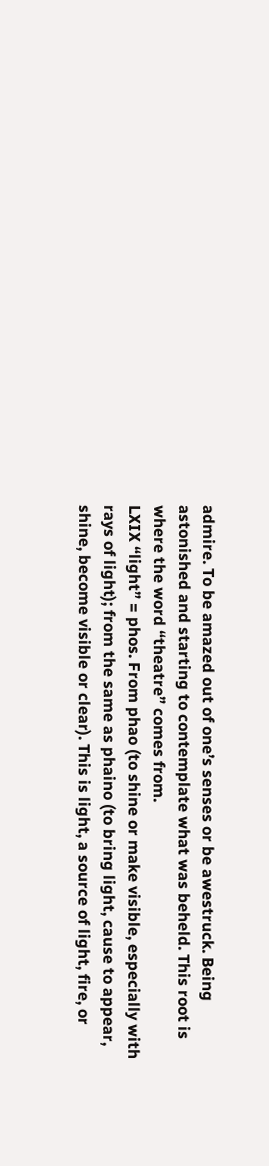admire. To be amazed out of one’s senses or be awestruck. Being astonished and starting to contemplate what was beheld. This root is where the word “theatre” comes from.
LXIX “light” = phos. From phao (to shine or make visible, especially with rays of light); from the same as phaino (to bring light, cause to appear, shine, become visible or clear). This is light, a source of light, fire, or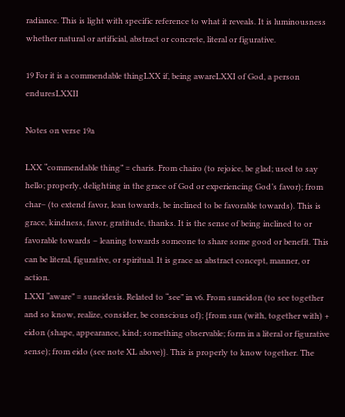radiance. This is light with specific reference to what it reveals. It is luminousness whether natural or artificial, abstract or concrete, literal or figurative.

19 For it is a commendable thingLXX if, being awareLXXI of God, a person enduresLXXII

Notes on verse 19a

LXX “commendable thing” = charis. From chairo (to rejoice, be glad; used to say hello; properly, delighting in the grace of God or experiencing God’s favor); from char– (to extend favor, lean towards, be inclined to be favorable towards). This is grace, kindness, favor, gratitude, thanks. It is the sense of being inclined to or favorable towards – leaning towards someone to share some good or benefit. This can be literal, figurative, or spiritual. It is grace as abstract concept, manner, or action.
LXXI “aware” = suneidesis. Related to “see” in v6. From suneidon (to see together and so know, realize, consider, be conscious of); {from sun (with, together with) + eidon (shape, appearance, kind; something observable; form in a literal or figurative sense); from eido (see note XL above)}. This is properly to know together. The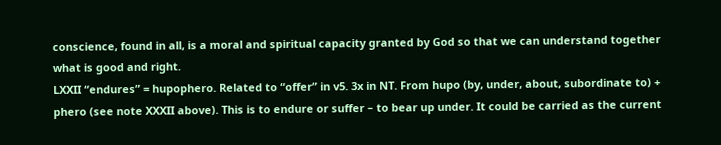conscience, found in all, is a moral and spiritual capacity granted by God so that we can understand together what is good and right.
LXXII “endures” = hupophero. Related to “offer” in v5. 3x in NT. From hupo (by, under, about, subordinate to) + phero (see note XXXII above). This is to endure or suffer – to bear up under. It could be carried as the current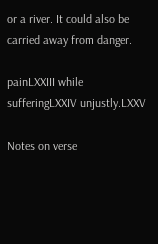or a river. It could also be carried away from danger.

painLXXIII while sufferingLXXIV unjustly.LXXV

Notes on verse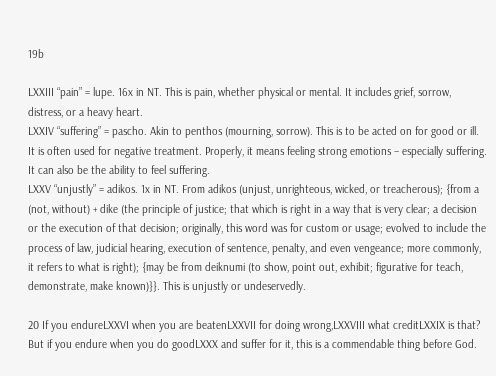19b

LXXIII “pain” = lupe. 16x in NT. This is pain, whether physical or mental. It includes grief, sorrow, distress, or a heavy heart.
LXXIV “suffering” = pascho. Akin to penthos (mourning, sorrow). This is to be acted on for good or ill. It is often used for negative treatment. Properly, it means feeling strong emotions – especially suffering. It can also be the ability to feel suffering.
LXXV “unjustly” = adikos. 1x in NT. From adikos (unjust, unrighteous, wicked, or treacherous); {from a (not, without) + dike (the principle of justice; that which is right in a way that is very clear; a decision or the execution of that decision; originally, this word was for custom or usage; evolved to include the process of law, judicial hearing, execution of sentence, penalty, and even vengeance; more commonly, it refers to what is right); {may be from deiknumi (to show, point out, exhibit; figurative for teach, demonstrate, make known)}}. This is unjustly or undeservedly.

20 If you endureLXXVI when you are beatenLXXVII for doing wrong,LXXVIII what creditLXXIX is that? But if you endure when you do goodLXXX and suffer for it, this is a commendable thing before God.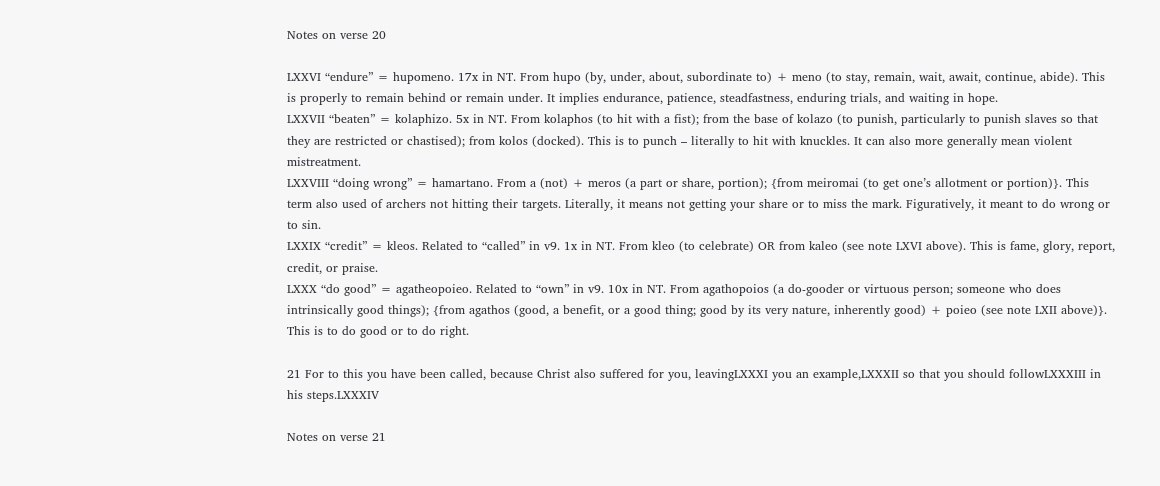Notes on verse 20

LXXVI “endure” = hupomeno. 17x in NT. From hupo (by, under, about, subordinate to) + meno (to stay, remain, wait, await, continue, abide). This is properly to remain behind or remain under. It implies endurance, patience, steadfastness, enduring trials, and waiting in hope.
LXXVII “beaten” = kolaphizo. 5x in NT. From kolaphos (to hit with a fist); from the base of kolazo (to punish, particularly to punish slaves so that they are restricted or chastised); from kolos (docked). This is to punch – literally to hit with knuckles. It can also more generally mean violent mistreatment.
LXXVIII “doing wrong” = hamartano. From a (not) + meros (a part or share, portion); {from meiromai (to get one’s allotment or portion)}. This term also used of archers not hitting their targets. Literally, it means not getting your share or to miss the mark. Figuratively, it meant to do wrong or to sin.
LXXIX “credit” = kleos. Related to “called” in v9. 1x in NT. From kleo (to celebrate) OR from kaleo (see note LXVI above). This is fame, glory, report, credit, or praise.
LXXX “do good” = agatheopoieo. Related to “own” in v9. 10x in NT. From agathopoios (a do-gooder or virtuous person; someone who does intrinsically good things); {from agathos (good, a benefit, or a good thing; good by its very nature, inherently good) + poieo (see note LXII above)}. This is to do good or to do right.

21 For to this you have been called, because Christ also suffered for you, leavingLXXXI you an example,LXXXII so that you should followLXXXIII in his steps.LXXXIV

Notes on verse 21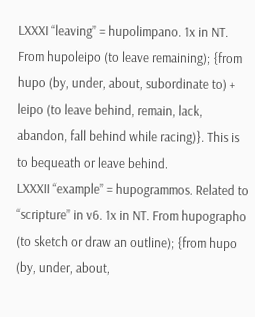LXXXI “leaving” = hupolimpano. 1x in NT. From hupoleipo (to leave remaining); {from hupo (by, under, about, subordinate to) + leipo (to leave behind, remain, lack, abandon, fall behind while racing)}. This is to bequeath or leave behind.
LXXXII “example” = hupogrammos. Related to “scripture” in v6. 1x in NT. From hupographo (to sketch or draw an outline); {from hupo (by, under, about,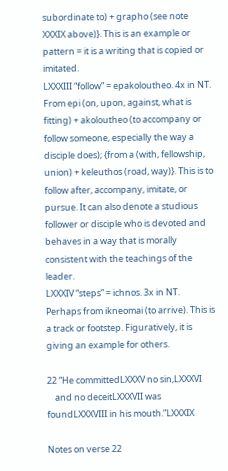subordinate to) + grapho (see note XXXIX above)}. This is an example or pattern = it is a writing that is copied or imitated.
LXXXIII “follow” = epakoloutheo. 4x in NT. From epi (on, upon, against, what is fitting) + akoloutheo (to accompany or follow someone, especially the way a disciple does); {from a (with, fellowship, union) + keleuthos (road, way)}. This is to follow after, accompany, imitate, or pursue. It can also denote a studious follower or disciple who is devoted and behaves in a way that is morally consistent with the teachings of the leader.
LXXXIV “steps” = ichnos. 3x in NT. Perhaps from ikneomai (to arrive). This is a track or footstep. Figuratively, it is giving an example for others.

22 “He committedLXXXV no sin,LXXXVI
    and no deceitLXXXVII was foundLXXXVIII in his mouth.”LXXXIX

Notes on verse 22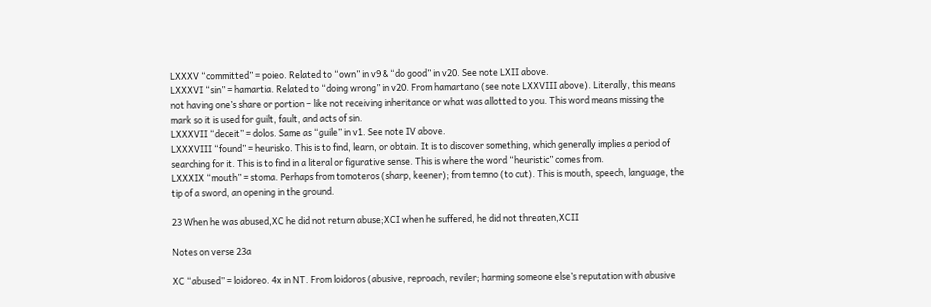LXXXV “committed” = poieo. Related to “own” in v9 & “do good” in v20. See note LXII above.
LXXXVI “sin” = hamartia. Related to “doing wrong” in v20. From hamartano (see note LXXVIII above). Literally, this means not having one’s share or portion – like not receiving inheritance or what was allotted to you. This word means missing the mark so it is used for guilt, fault, and acts of sin.
LXXXVII “deceit” = dolos. Same as “guile” in v1. See note IV above.
LXXXVIII “found” = heurisko. This is to find, learn, or obtain. It is to discover something, which generally implies a period of searching for it. This is to find in a literal or figurative sense. This is where the word “heuristic” comes from.
LXXXIX “mouth” = stoma. Perhaps from tomoteros (sharp, keener); from temno (to cut). This is mouth, speech, language, the tip of a sword, an opening in the ground.

23 When he was abused,XC he did not return abuse;XCI when he suffered, he did not threaten,XCII

Notes on verse 23a

XC “abused” = loidoreo. 4x in NT. From loidoros (abusive, reproach, reviler; harming someone else’s reputation with abusive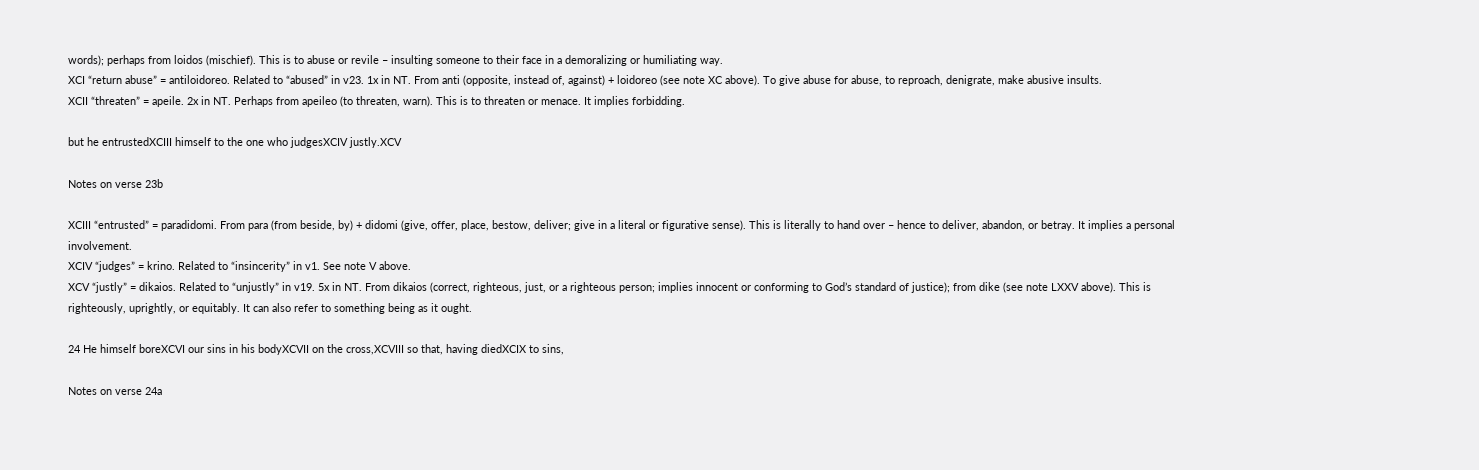words); perhaps from loidos (mischief). This is to abuse or revile – insulting someone to their face in a demoralizing or humiliating way.
XCI “return abuse” = antiloidoreo. Related to “abused” in v23. 1x in NT. From anti (opposite, instead of, against) + loidoreo (see note XC above). To give abuse for abuse, to reproach, denigrate, make abusive insults.
XCII “threaten” = apeile. 2x in NT. Perhaps from apeileo (to threaten, warn). This is to threaten or menace. It implies forbidding.

but he entrustedXCIII himself to the one who judgesXCIV justly.XCV

Notes on verse 23b

XCIII “entrusted” = paradidomi. From para (from beside, by) + didomi (give, offer, place, bestow, deliver; give in a literal or figurative sense). This is literally to hand over – hence to deliver, abandon, or betray. It implies a personal involvement.
XCIV “judges” = krino. Related to “insincerity” in v1. See note V above.
XCV “justly” = dikaios. Related to “unjustly” in v19. 5x in NT. From dikaios (correct, righteous, just, or a righteous person; implies innocent or conforming to God’s standard of justice); from dike (see note LXXV above). This is righteously, uprightly, or equitably. It can also refer to something being as it ought.

24 He himself boreXCVI our sins in his bodyXCVII on the cross,XCVIII so that, having diedXCIX to sins,

Notes on verse 24a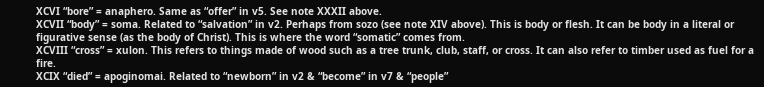XCVI “bore” = anaphero. Same as “offer” in v5. See note XXXII above.
XCVII “body” = soma. Related to “salvation” in v2. Perhaps from sozo (see note XIV above). This is body or flesh. It can be body in a literal or figurative sense (as the body of Christ). This is where the word “somatic” comes from.
XCVIII “cross” = xulon. This refers to things made of wood such as a tree trunk, club, staff, or cross. It can also refer to timber used as fuel for a fire.
XCIX “died” = apoginomai. Related to “newborn” in v2 & “become” in v7 & “people”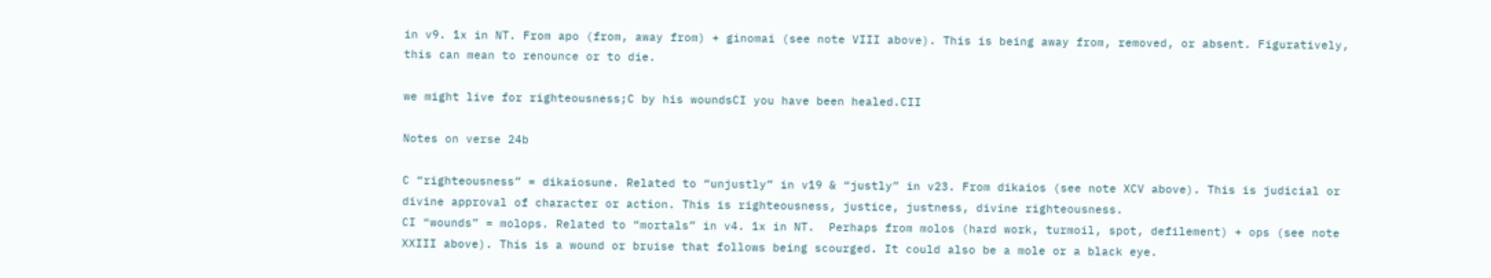in v9. 1x in NT. From apo (from, away from) + ginomai (see note VIII above). This is being away from, removed, or absent. Figuratively, this can mean to renounce or to die.

we might live for righteousness;C by his woundsCI you have been healed.CII

Notes on verse 24b

C “righteousness” = dikaiosune. Related to “unjustly” in v19 & “justly” in v23. From dikaios (see note XCV above). This is judicial or divine approval of character or action. This is righteousness, justice, justness, divine righteousness.
CI “wounds” = molops. Related to “mortals” in v4. 1x in NT.  Perhaps from molos (hard work, turmoil, spot, defilement) + ops (see note XXIII above). This is a wound or bruise that follows being scourged. It could also be a mole or a black eye.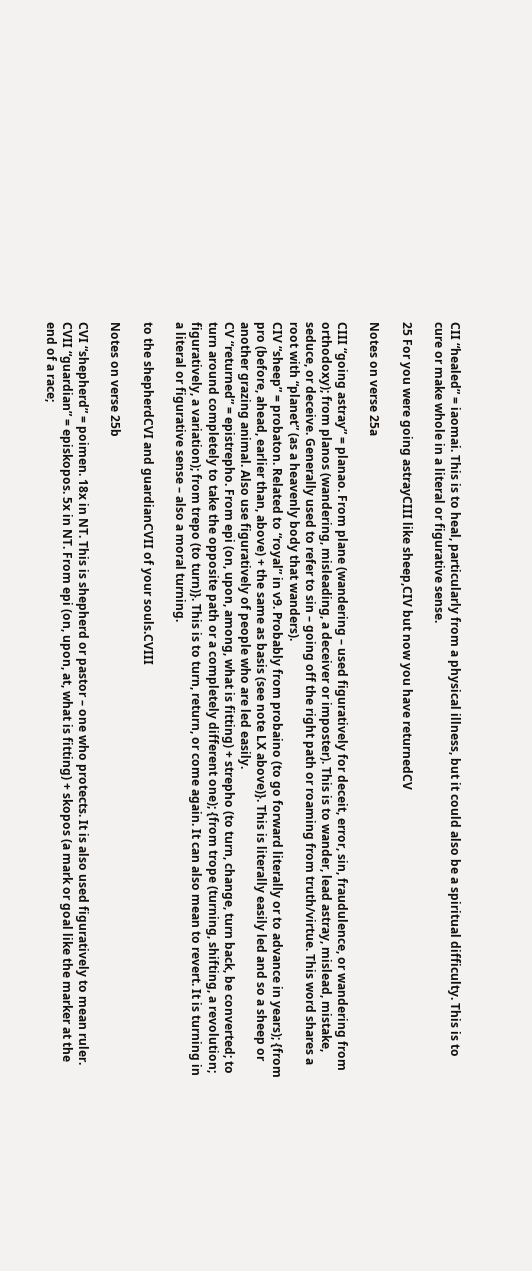CII “healed” = iaomai. This is to heal, particularly from a physical illness, but it could also be a spiritual difficulty. This is to cure or make whole in a literal or figurative sense.

25 For you were going astrayCIII like sheep,CIV but now you have returnedCV

Notes on verse 25a

CIII “going astray” = planao. From plane (wandering – used figuratively for deceit, error, sin, fraudulence, or wandering from orthodoxy); from planos (wandering, misleading, a deceiver or imposter). This is to wander, lead astray, mislead, mistake, seduce, or deceive. Generally used to refer to sin – going off the right path or roaming from truth/virtue. This word shares a root with “planet” (as a heavenly body that wanders).
CIV “sheep” = probaton. Related to “royal” in v9. Probably from probaino (to go forward literally or to advance in years); {from pro (before, ahead, earlier than, above) + the same as basis (see note LX above)}. This is literally easily led and so a sheep or another grazing animal. Also use figuratively of people who are led easily.
CV “returned” = epistrepho. From epi (on, upon, among, what is fitting) + strepho (to turn, change, turn back, be converted; to turn around completely to take the opposite path or a completely different one); {from trope (turning, shifting, a revolution; figuratively, a variation); from trepo (to turn)}. This is to turn, return, or come again. It can also mean to revert. It is turning in a literal or figurative sense – also a moral turning.

to the shepherdCVI and guardianCVII of your souls.CVIII

Notes on verse 25b

CVI “shepherd” = poimen. 18x in NT. This is shepherd or pastor – one who protects. It is also used figuratively to mean ruler.
CVII “guardian” = episkopos. 5x in NT. From epi (on, upon, at, what is fitting) + skopos (a mark or goal like the marker at the end of a race;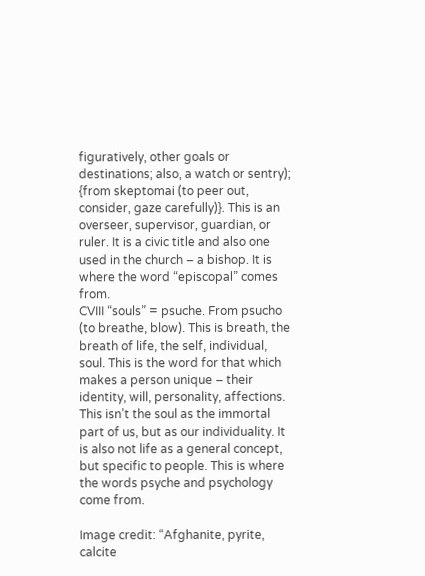figuratively, other goals or destinations; also, a watch or sentry); {from skeptomai (to peer out, consider, gaze carefully)}. This is an overseer, supervisor, guardian, or ruler. It is a civic title and also one used in the church – a bishop. It is where the word “episcopal” comes from.
CVIII “souls” = psuche. From psucho (to breathe, blow). This is breath, the breath of life, the self, individual, soul. This is the word for that which makes a person unique – their identity, will, personality, affections. This isn’t the soul as the immortal part of us, but as our individuality. It is also not life as a general concept, but specific to people. This is where the words psyche and psychology come from.

Image credit: “Afghanite, pyrite, calcite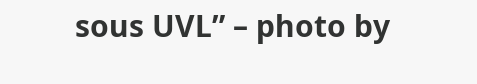sous UVL” – photo by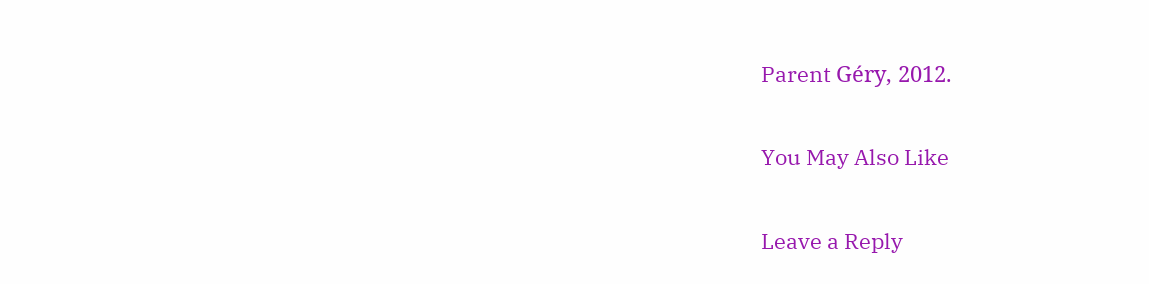Parent Géry, 2012.

You May Also Like

Leave a Reply